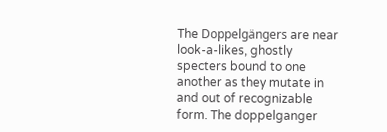The Doppelgängers are near look-a-likes, ghostly specters bound to one another as they mutate in and out of recognizable form. The doppelganger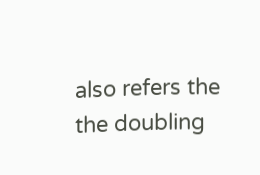also refers the the doubling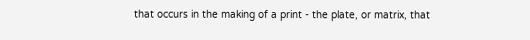that occurs in the making of a print - the plate, or matrix, that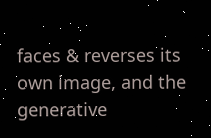faces & reverses its own image, and the generative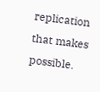replication that makes possible.